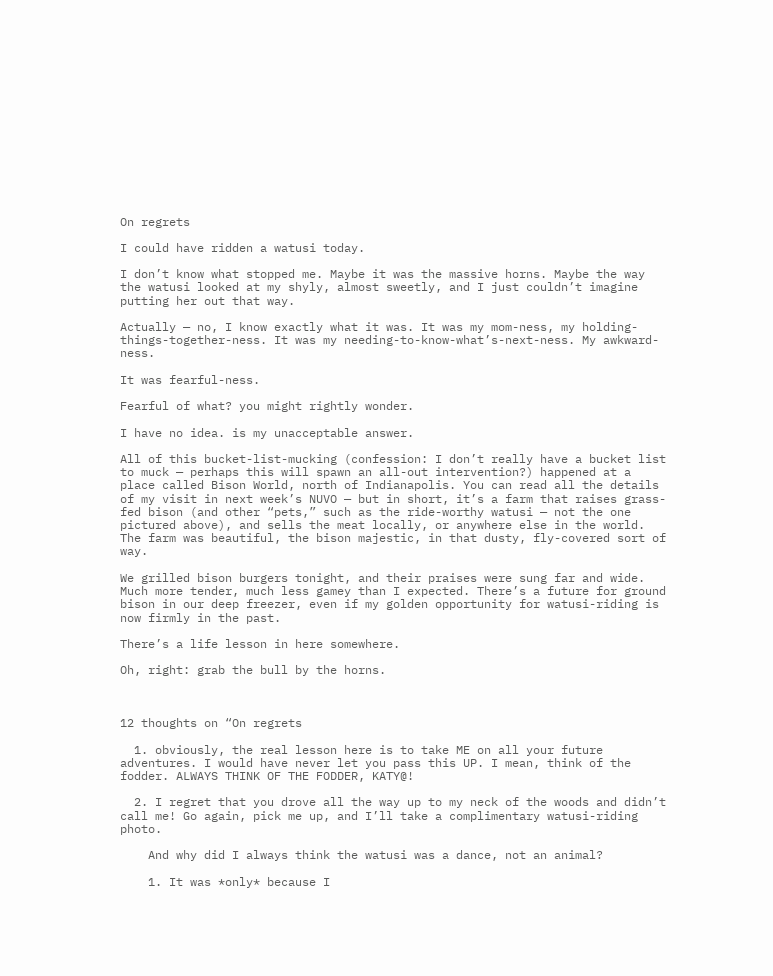On regrets

I could have ridden a watusi today.

I don’t know what stopped me. Maybe it was the massive horns. Maybe the way the watusi looked at my shyly, almost sweetly, and I just couldn’t imagine putting her out that way.

Actually — no, I know exactly what it was. It was my mom-ness, my holding-things-together-ness. It was my needing-to-know-what’s-next-ness. My awkward-ness.

It was fearful-ness.

Fearful of what? you might rightly wonder.

I have no idea. is my unacceptable answer.

All of this bucket-list-mucking (confession: I don’t really have a bucket list to muck — perhaps this will spawn an all-out intervention?) happened at a place called Bison World, north of Indianapolis. You can read all the details of my visit in next week’s NUVO — but in short, it’s a farm that raises grass-fed bison (and other “pets,” such as the ride-worthy watusi — not the one pictured above), and sells the meat locally, or anywhere else in the world. The farm was beautiful, the bison majestic, in that dusty, fly-covered sort of way.

We grilled bison burgers tonight, and their praises were sung far and wide. Much more tender, much less gamey than I expected. There’s a future for ground bison in our deep freezer, even if my golden opportunity for watusi-riding is now firmly in the past.

There’s a life lesson in here somewhere.

Oh, right: grab the bull by the horns.



12 thoughts on “On regrets

  1. obviously, the real lesson here is to take ME on all your future adventures. I would have never let you pass this UP. I mean, think of the fodder. ALWAYS THINK OF THE FODDER, KATY@!

  2. I regret that you drove all the way up to my neck of the woods and didn’t call me! Go again, pick me up, and I’ll take a complimentary watusi-riding photo.

    And why did I always think the watusi was a dance, not an animal?

    1. It was *only* because I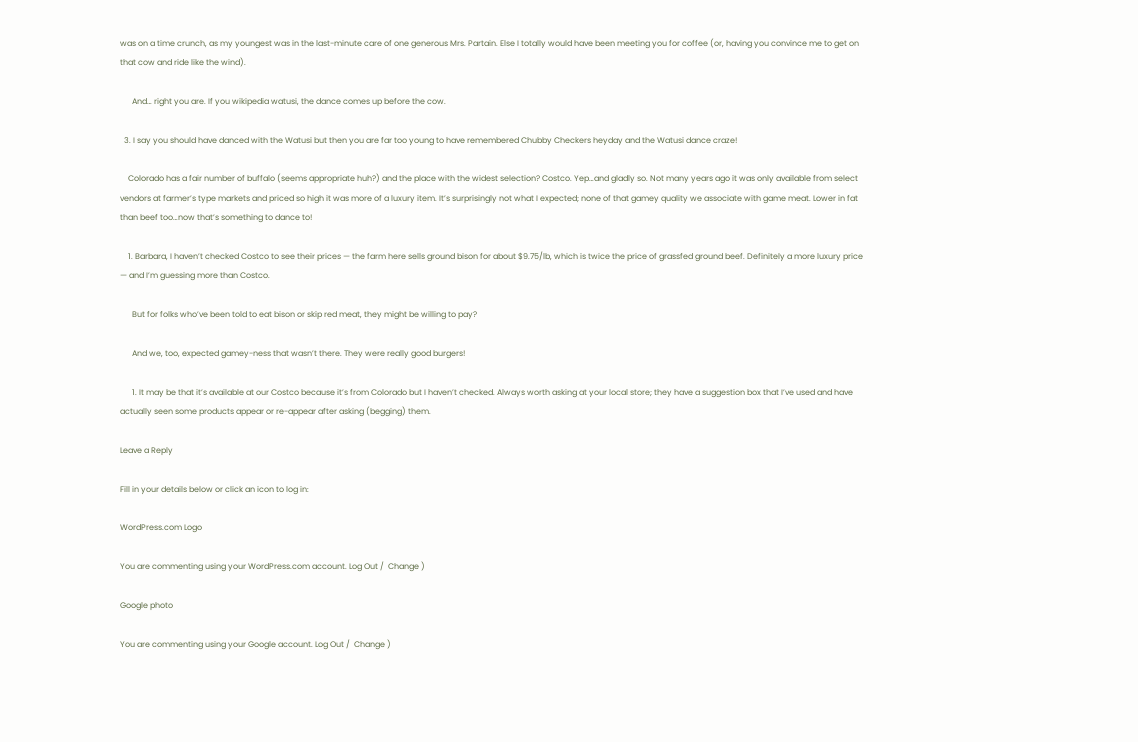was on a time crunch, as my youngest was in the last-minute care of one generous Mrs. Partain. Else I totally would have been meeting you for coffee (or, having you convince me to get on that cow and ride like the wind).

      And… right you are. If you wikipedia watusi, the dance comes up before the cow.

  3. I say you should have danced with the Watusi but then you are far too young to have remembered Chubby Checkers heyday and the Watusi dance craze!

    Colorado has a fair number of buffalo (seems appropriate huh?) and the place with the widest selection? Costco. Yep…and gladly so. Not many years ago it was only available from select vendors at farmer’s type markets and priced so high it was more of a luxury item. It’s surprisingly not what I expected; none of that gamey quality we associate with game meat. Lower in fat than beef too…now that’s something to dance to!

    1. Barbara, I haven’t checked Costco to see their prices — the farm here sells ground bison for about $9.75/lb, which is twice the price of grassfed ground beef. Definitely a more luxury price — and I’m guessing more than Costco.

      But for folks who’ve been told to eat bison or skip red meat, they might be willing to pay?

      And we, too, expected gamey-ness that wasn’t there. They were really good burgers!

      1. It may be that it’s available at our Costco because it’s from Colorado but I haven’t checked. Always worth asking at your local store; they have a suggestion box that I’ve used and have actually seen some products appear or re-appear after asking (begging) them.

Leave a Reply

Fill in your details below or click an icon to log in:

WordPress.com Logo

You are commenting using your WordPress.com account. Log Out /  Change )

Google photo

You are commenting using your Google account. Log Out /  Change )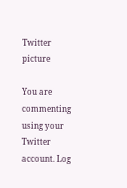Twitter picture

You are commenting using your Twitter account. Log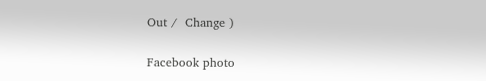Out /  Change )

Facebook photo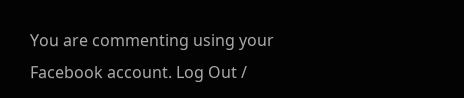You are commenting using your Facebook account. Log Out /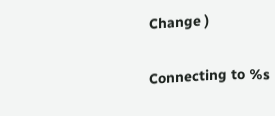Change )

Connecting to %s